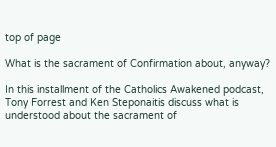top of page

What is the sacrament of Confirmation about, anyway?

In this installment of the Catholics Awakened podcast, Tony Forrest and Ken Steponaitis discuss what is understood about the sacrament of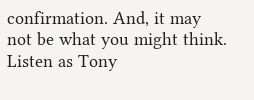confirmation. And, it may not be what you might think. Listen as Tony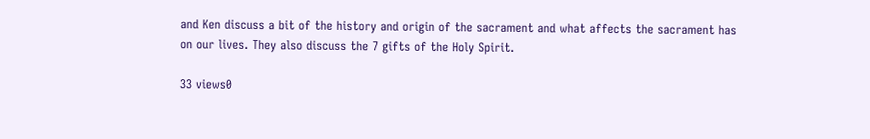and Ken discuss a bit of the history and origin of the sacrament and what affects the sacrament has on our lives. They also discuss the 7 gifts of the Holy Spirit.

33 views0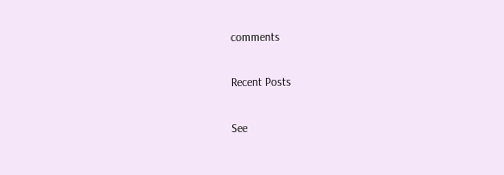comments

Recent Posts

See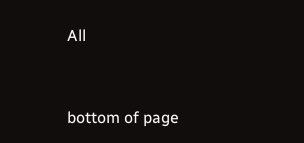All


bottom of page